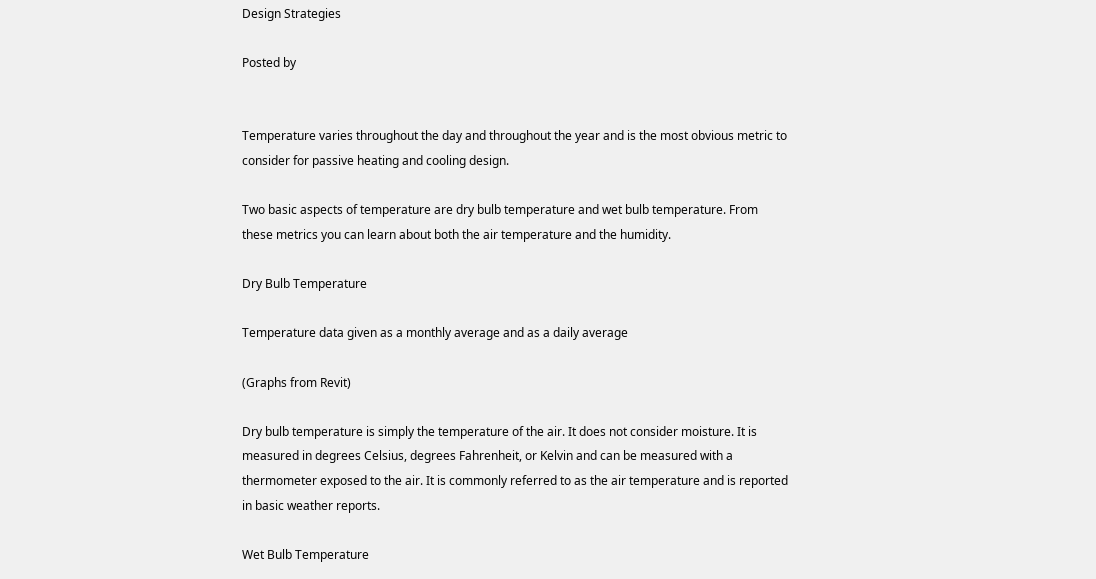Design Strategies

Posted by


Temperature varies throughout the day and throughout the year and is the most obvious metric to consider for passive heating and cooling design.

Two basic aspects of temperature are dry bulb temperature and wet bulb temperature. From these metrics you can learn about both the air temperature and the humidity.

Dry Bulb Temperature

Temperature data given as a monthly average and as a daily average

(Graphs from Revit)

Dry bulb temperature is simply the temperature of the air. It does not consider moisture. It is measured in degrees Celsius, degrees Fahrenheit, or Kelvin and can be measured with a thermometer exposed to the air. It is commonly referred to as the air temperature and is reported in basic weather reports.

Wet Bulb Temperature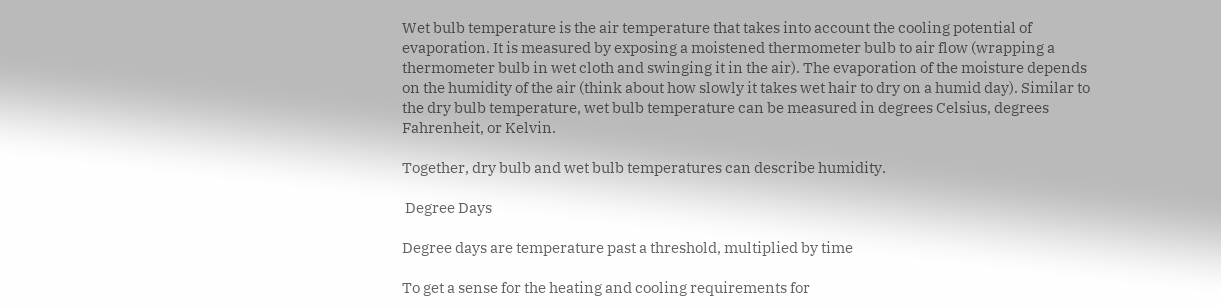Wet bulb temperature is the air temperature that takes into account the cooling potential of evaporation. It is measured by exposing a moistened thermometer bulb to air flow (wrapping a thermometer bulb in wet cloth and swinging it in the air). The evaporation of the moisture depends on the humidity of the air (think about how slowly it takes wet hair to dry on a humid day). Similar to the dry bulb temperature, wet bulb temperature can be measured in degrees Celsius, degrees Fahrenheit, or Kelvin.

Together, dry bulb and wet bulb temperatures can describe humidity.

 Degree Days

Degree days are temperature past a threshold, multiplied by time

To get a sense for the heating and cooling requirements for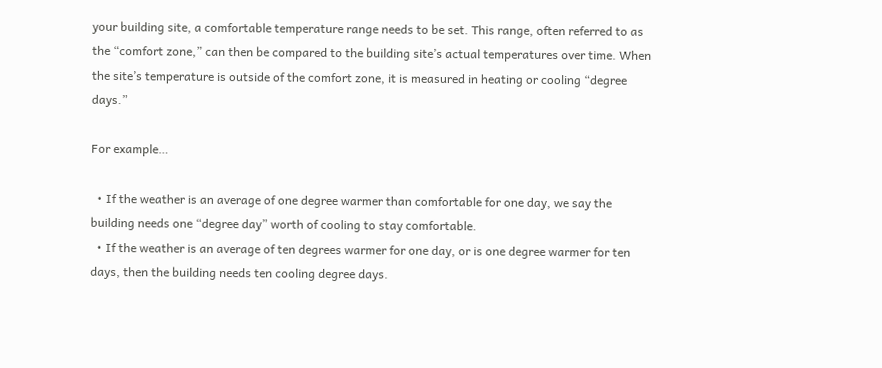your building site, a comfortable temperature range needs to be set. This range, often referred to as the “comfort zone,” can then be compared to the building site’s actual temperatures over time. When the site’s temperature is outside of the comfort zone, it is measured in heating or cooling “degree days.”

For example…

  • If the weather is an average of one degree warmer than comfortable for one day, we say the building needs one “degree day” worth of cooling to stay comfortable.
  • If the weather is an average of ten degrees warmer for one day, or is one degree warmer for ten days, then the building needs ten cooling degree days.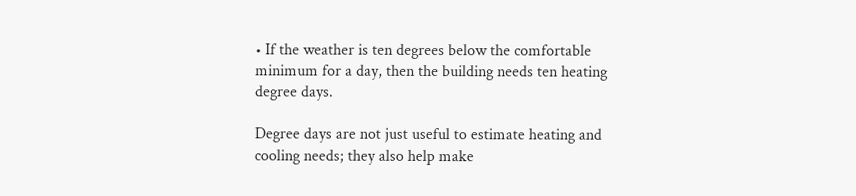• If the weather is ten degrees below the comfortable minimum for a day, then the building needs ten heating degree days.

Degree days are not just useful to estimate heating and cooling needs; they also help make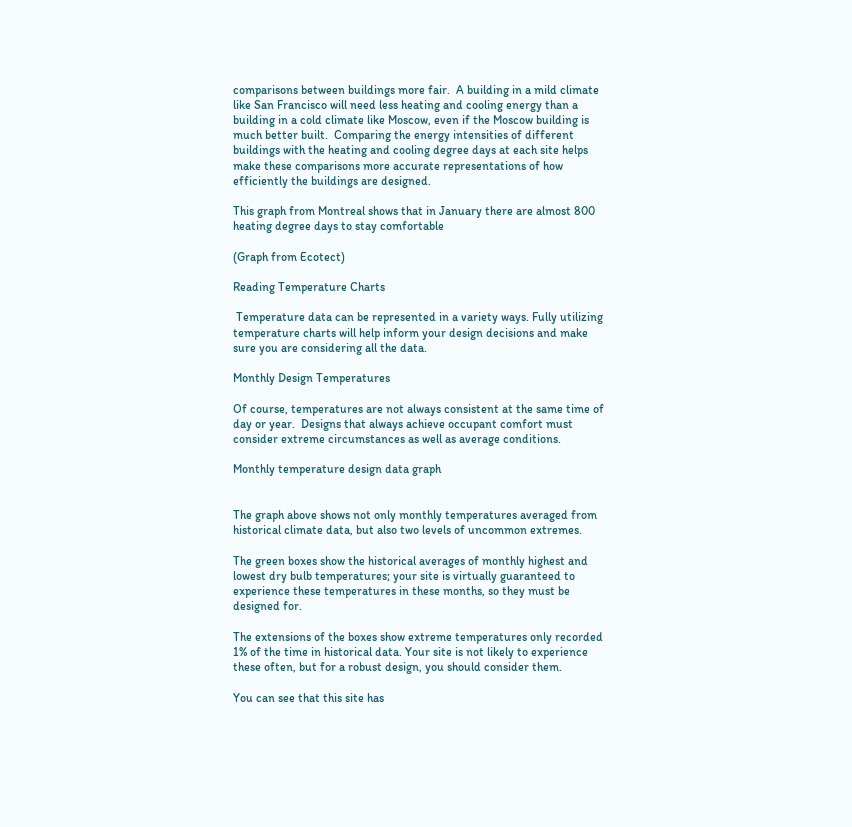comparisons between buildings more fair.  A building in a mild climate like San Francisco will need less heating and cooling energy than a building in a cold climate like Moscow, even if the Moscow building is much better built.  Comparing the energy intensities of different buildings with the heating and cooling degree days at each site helps make these comparisons more accurate representations of how efficiently the buildings are designed.

This graph from Montreal shows that in January there are almost 800 heating degree days to stay comfortable

(Graph from Ecotect)

Reading Temperature Charts

 Temperature data can be represented in a variety ways. Fully utilizing temperature charts will help inform your design decisions and make sure you are considering all the data.

Monthly Design Temperatures

Of course, temperatures are not always consistent at the same time of day or year.  Designs that always achieve occupant comfort must consider extreme circumstances as well as average conditions.

Monthly temperature design data graph


The graph above shows not only monthly temperatures averaged from historical climate data, but also two levels of uncommon extremes.

The green boxes show the historical averages of monthly highest and lowest dry bulb temperatures; your site is virtually guaranteed to experience these temperatures in these months, so they must be designed for.

The extensions of the boxes show extreme temperatures only recorded 1% of the time in historical data. Your site is not likely to experience these often, but for a robust design, you should consider them.

You can see that this site has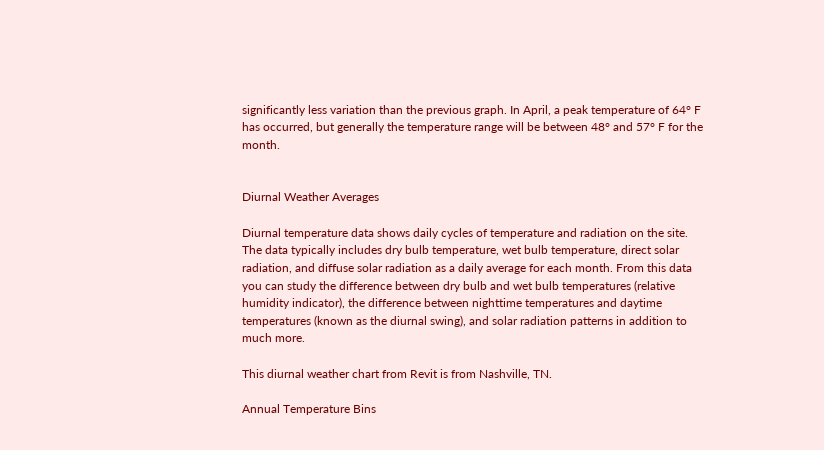significantly less variation than the previous graph. In April, a peak temperature of 64° F has occurred, but generally the temperature range will be between 48° and 57° F for the month.


Diurnal Weather Averages

Diurnal temperature data shows daily cycles of temperature and radiation on the site. The data typically includes dry bulb temperature, wet bulb temperature, direct solar radiation, and diffuse solar radiation as a daily average for each month. From this data you can study the difference between dry bulb and wet bulb temperatures (relative humidity indicator), the difference between nighttime temperatures and daytime temperatures (known as the diurnal swing), and solar radiation patterns in addition to much more.

This diurnal weather chart from Revit is from Nashville, TN.

Annual Temperature Bins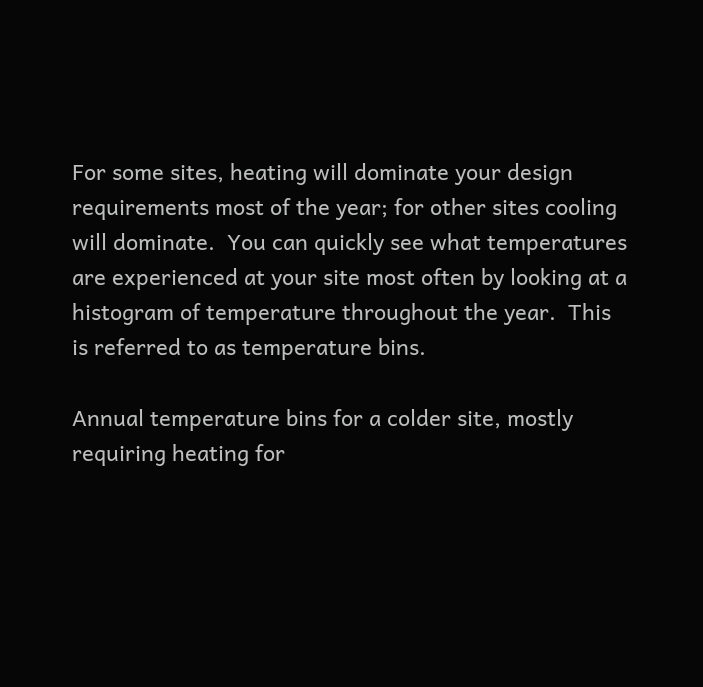For some sites, heating will dominate your design requirements most of the year; for other sites cooling will dominate.  You can quickly see what temperatures are experienced at your site most often by looking at a histogram of temperature throughout the year.  This is referred to as temperature bins.

Annual temperature bins for a colder site, mostly requiring heating for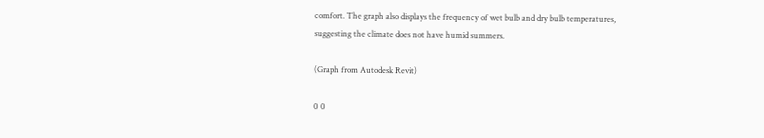comfort. The graph also displays the frequency of wet bulb and dry bulb temperatures, suggesting the climate does not have humid summers.

(Graph from Autodesk Revit)

0 0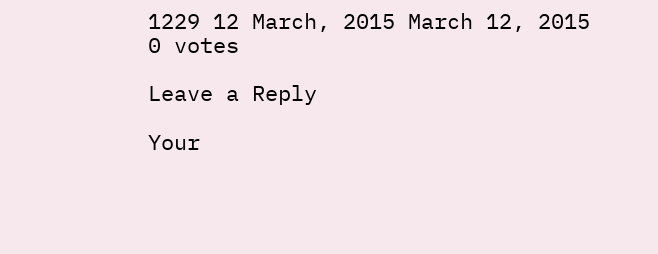1229 12 March, 2015 March 12, 2015
0 votes

Leave a Reply

Your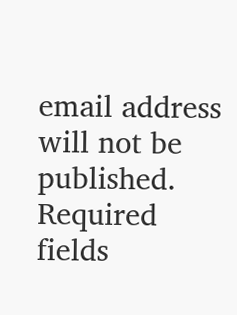email address will not be published. Required fields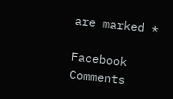are marked *

Facebook Comments